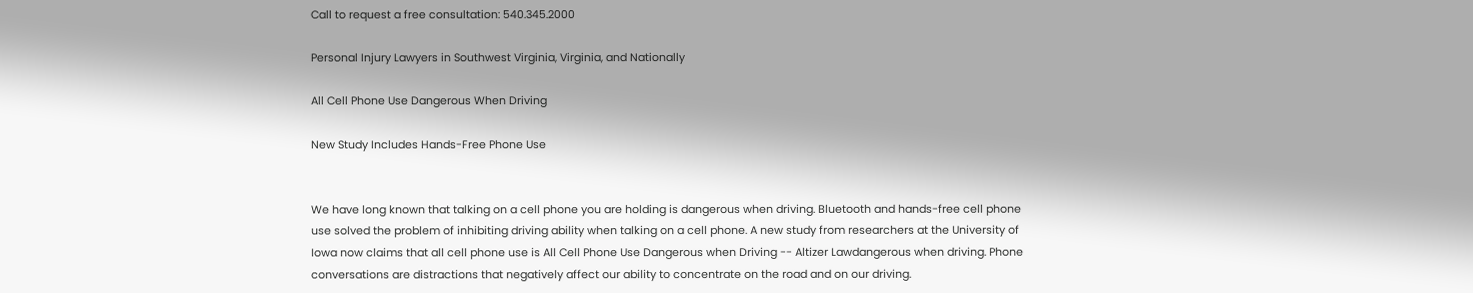Call to request a free consultation: 540.345.2000

Personal Injury Lawyers in Southwest Virginia, Virginia, and Nationally

All Cell Phone Use Dangerous When Driving

New Study Includes Hands-Free Phone Use


We have long known that talking on a cell phone you are holding is dangerous when driving. Bluetooth and hands-free cell phone use solved the problem of inhibiting driving ability when talking on a cell phone. A new study from researchers at the University of Iowa now claims that all cell phone use is All Cell Phone Use Dangerous when Driving -- Altizer Lawdangerous when driving. Phone conversations are distractions that negatively affect our ability to concentrate on the road and on our driving.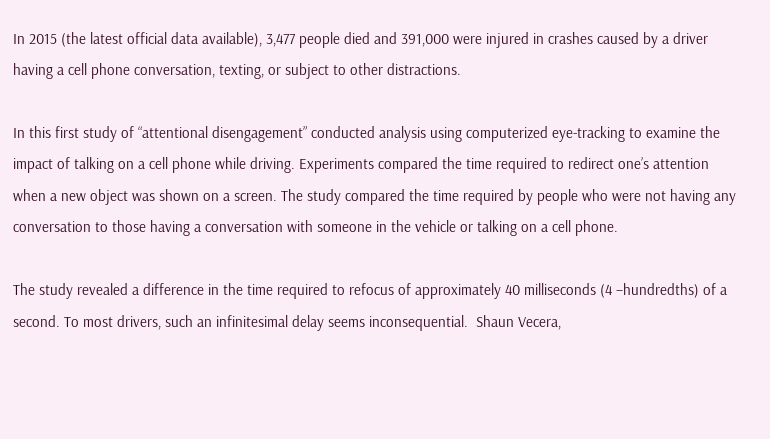In 2015 (the latest official data available), 3,477 people died and 391,000 were injured in crashes caused by a driver having a cell phone conversation, texting, or subject to other distractions.

In this first study of “attentional disengagement” conducted analysis using computerized eye-tracking to examine the impact of talking on a cell phone while driving. Experiments compared the time required to redirect one’s attention when a new object was shown on a screen. The study compared the time required by people who were not having any conversation to those having a conversation with someone in the vehicle or talking on a cell phone.

The study revealed a difference in the time required to refocus of approximately 40 milliseconds (4 –hundredths) of a second. To most drivers, such an infinitesimal delay seems inconsequential.  Shaun Vecera,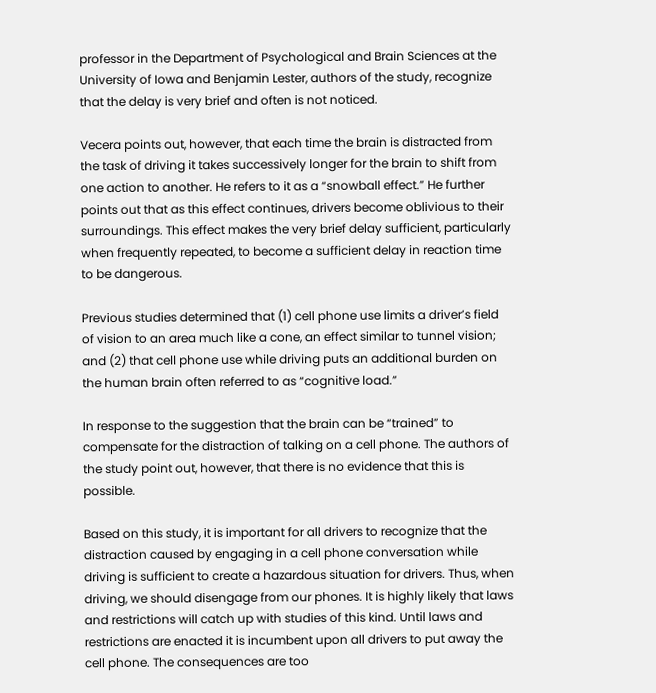professor in the Department of Psychological and Brain Sciences at the University of Iowa and Benjamin Lester, authors of the study, recognize that the delay is very brief and often is not noticed.

Vecera points out, however, that each time the brain is distracted from the task of driving it takes successively longer for the brain to shift from one action to another. He refers to it as a “snowball effect.” He further points out that as this effect continues, drivers become oblivious to their surroundings. This effect makes the very brief delay sufficient, particularly when frequently repeated, to become a sufficient delay in reaction time to be dangerous.

Previous studies determined that (1) cell phone use limits a driver’s field of vision to an area much like a cone, an effect similar to tunnel vision; and (2) that cell phone use while driving puts an additional burden on the human brain often referred to as “cognitive load.”

In response to the suggestion that the brain can be “trained” to compensate for the distraction of talking on a cell phone. The authors of the study point out, however, that there is no evidence that this is possible.

Based on this study, it is important for all drivers to recognize that the distraction caused by engaging in a cell phone conversation while driving is sufficient to create a hazardous situation for drivers. Thus, when driving, we should disengage from our phones. It is highly likely that laws and restrictions will catch up with studies of this kind. Until laws and restrictions are enacted it is incumbent upon all drivers to put away the cell phone. The consequences are too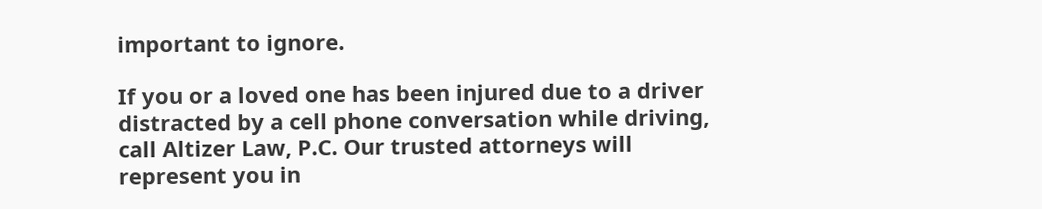important to ignore.

If you or a loved one has been injured due to a driver distracted by a cell phone conversation while driving, call Altizer Law, P.C. Our trusted attorneys will represent you in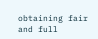obtaining fair and full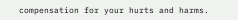compensation for your hurts and harms.